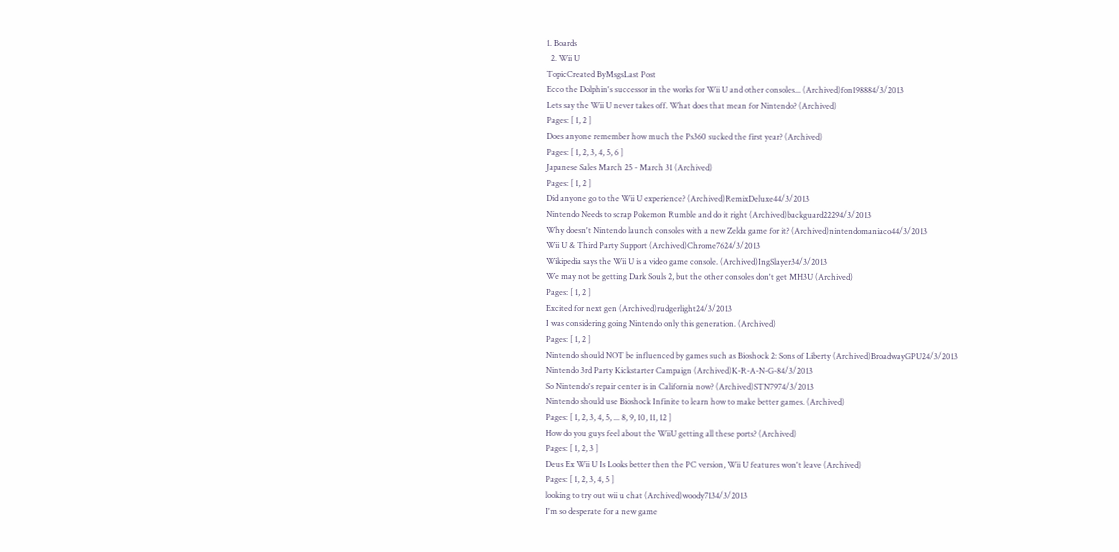1. Boards
  2. Wii U
TopicCreated ByMsgsLast Post
Ecco the Dolphin's successor in the works for Wii U and other consoles... (Archived)fon198884/3/2013
Lets say the Wii U never takes off. What does that mean for Nintendo? (Archived)
Pages: [ 1, 2 ]
Does anyone remember how much the Ps360 sucked the first year? (Archived)
Pages: [ 1, 2, 3, 4, 5, 6 ]
Japanese Sales March 25 - March 31 (Archived)
Pages: [ 1, 2 ]
Did anyone go to the Wii U experience? (Archived)RemixDeluxe44/3/2013
Nintendo Needs to scrap Pokemon Rumble and do it right (Archived)backguard22294/3/2013
Why doesn't Nintendo launch consoles with a new Zelda game for it? (Archived)nintendomaniaco44/3/2013
Wii U & Third Party Support (Archived)Chrome7624/3/2013
Wikipedia says the Wii U is a video game console. (Archived)IngSlayer34/3/2013
We may not be getting Dark Souls 2, but the other consoles don't get MH3U (Archived)
Pages: [ 1, 2 ]
Excited for next gen (Archived)rudgerlight24/3/2013
I was considering going Nintendo only this generation. (Archived)
Pages: [ 1, 2 ]
Nintendo should NOT be influenced by games such as Bioshock 2: Sons of Liberty (Archived)BroadwayGPU24/3/2013
Nintendo 3rd Party Kickstarter Campaign (Archived)K-R-A-N-G-84/3/2013
So Nintendo's repair center is in California now? (Archived)STN7974/3/2013
Nintendo should use Bioshock Infinite to learn how to make better games. (Archived)
Pages: [ 1, 2, 3, 4, 5, ... 8, 9, 10, 11, 12 ]
How do you guys feel about the WiiU getting all these ports? (Archived)
Pages: [ 1, 2, 3 ]
Deus Ex Wii U Is Looks better then the PC version, Wii U features won't leave (Archived)
Pages: [ 1, 2, 3, 4, 5 ]
looking to try out wii u chat (Archived)woody7134/3/2013
I'm so desperate for a new game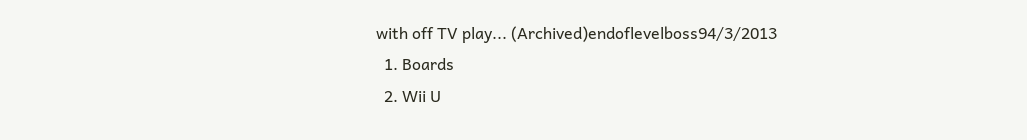with off TV play... (Archived)endoflevelboss94/3/2013
  1. Boards
  2. Wii U